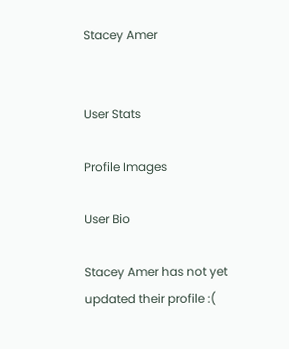Stacey Amer


User Stats

Profile Images

User Bio

Stacey Amer has not yet updated their profile :(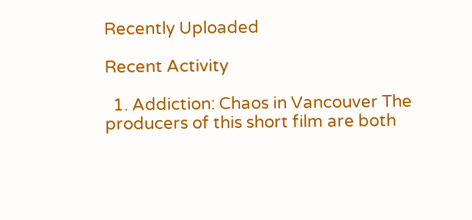Recently Uploaded

Recent Activity

  1. Addiction: Chaos in Vancouver The producers of this short film are both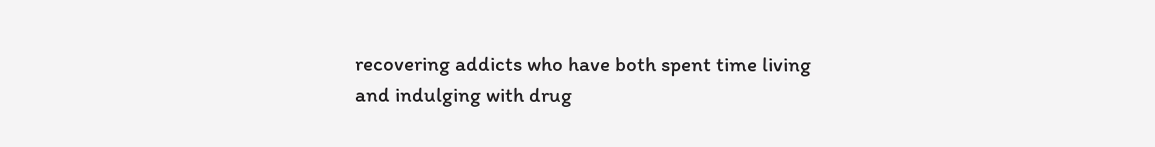recovering addicts who have both spent time living and indulging with drug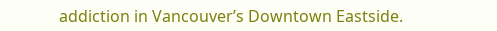addiction in Vancouver’s Downtown Eastside.